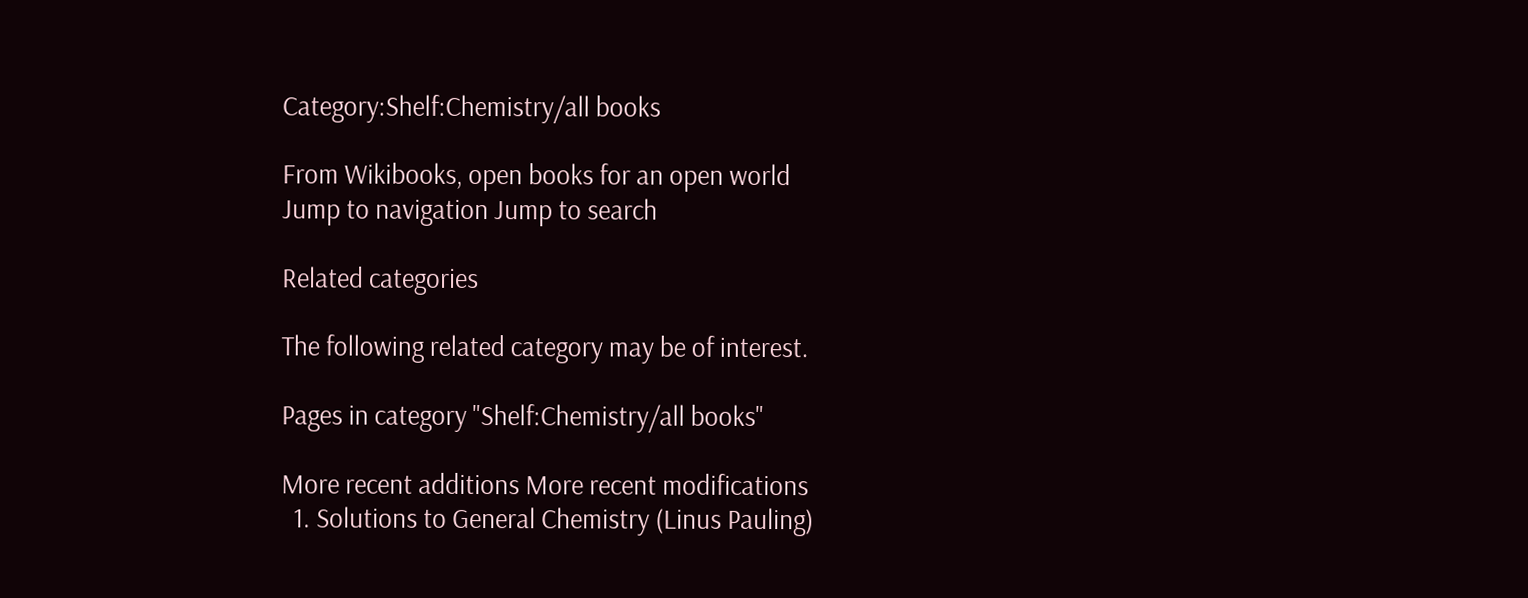Category:Shelf:Chemistry/all books

From Wikibooks, open books for an open world
Jump to navigation Jump to search

Related categories

The following related category may be of interest.

Pages in category "Shelf:Chemistry/all books"

More recent additions More recent modifications
  1. Solutions to General Chemistry (Linus Pauling)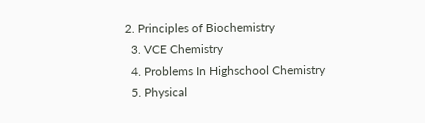2. Principles of Biochemistry
  3. VCE Chemistry
  4. Problems In Highschool Chemistry
  5. Physical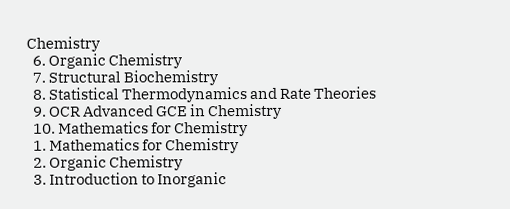Chemistry
  6. Organic Chemistry
  7. Structural Biochemistry
  8. Statistical Thermodynamics and Rate Theories
  9. OCR Advanced GCE in Chemistry
  10. Mathematics for Chemistry
  1. Mathematics for Chemistry
  2. Organic Chemistry
  3. Introduction to Inorganic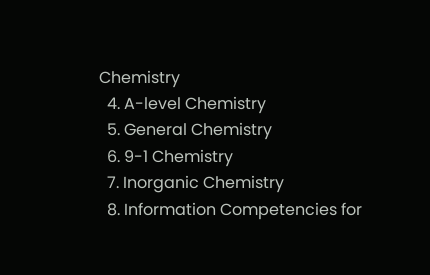Chemistry
  4. A-level Chemistry
  5. General Chemistry
  6. 9-1 Chemistry
  7. Inorganic Chemistry
  8. Information Competencies for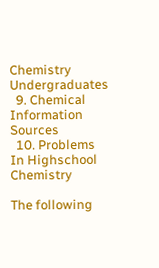Chemistry Undergraduates
  9. Chemical Information Sources
  10. Problems In Highschool Chemistry

The following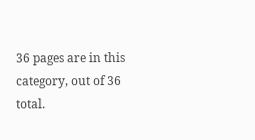36 pages are in this category, out of 36 total.